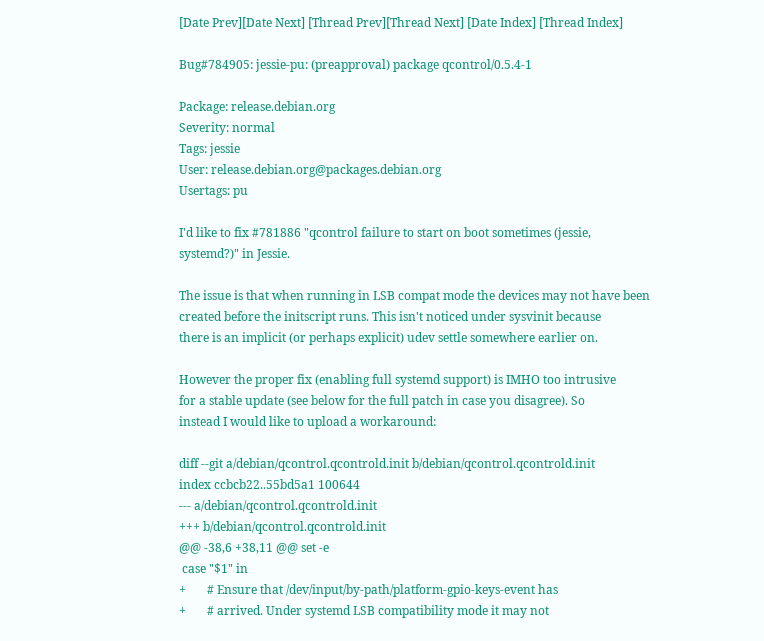[Date Prev][Date Next] [Thread Prev][Thread Next] [Date Index] [Thread Index]

Bug#784905: jessie-pu: (preapproval) package qcontrol/0.5.4-1

Package: release.debian.org
Severity: normal
Tags: jessie
User: release.debian.org@packages.debian.org
Usertags: pu

I'd like to fix #781886 "qcontrol failure to start on boot sometimes (jessie,
systemd?)" in Jessie.

The issue is that when running in LSB compat mode the devices may not have been
created before the initscript runs. This isn't noticed under sysvinit because
there is an implicit (or perhaps explicit) udev settle somewhere earlier on.

However the proper fix (enabling full systemd support) is IMHO too intrusive
for a stable update (see below for the full patch in case you disagree). So
instead I would like to upload a workaround:

diff --git a/debian/qcontrol.qcontrold.init b/debian/qcontrol.qcontrold.init
index ccbcb22..55bd5a1 100644
--- a/debian/qcontrol.qcontrold.init
+++ b/debian/qcontrol.qcontrold.init
@@ -38,6 +38,11 @@ set -e
 case "$1" in
+       # Ensure that /dev/input/by-path/platform-gpio-keys-event has
+       # arrived. Under systemd LSB compatibility mode it may not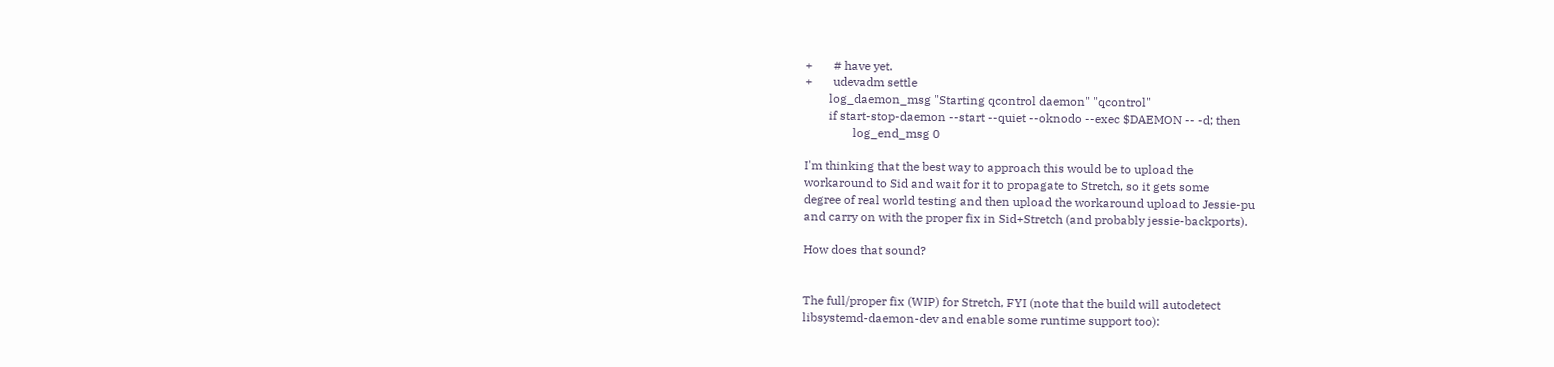+       # have yet.
+       udevadm settle
        log_daemon_msg "Starting qcontrol daemon" "qcontrol"
        if start-stop-daemon --start --quiet --oknodo --exec $DAEMON -- -d; then
                log_end_msg 0

I'm thinking that the best way to approach this would be to upload the
workaround to Sid and wait for it to propagate to Stretch, so it gets some
degree of real world testing and then upload the workaround upload to Jessie-pu
and carry on with the proper fix in Sid+Stretch (and probably jessie-backports).

How does that sound?


The full/proper fix (WIP) for Stretch, FYI (note that the build will autodetect
libsystemd-daemon-dev and enable some runtime support too):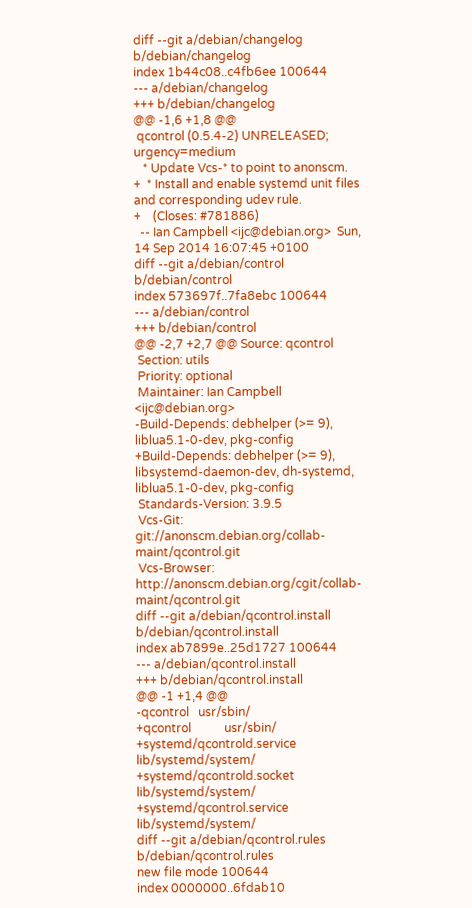diff --git a/debian/changelog b/debian/changelog
index 1b44c08..c4fb6ee 100644
--- a/debian/changelog
+++ b/debian/changelog
@@ -1,6 +1,8 @@
 qcontrol (0.5.4-2) UNRELEASED; urgency=medium
   * Update Vcs-* to point to anonscm.
+  * Install and enable systemd unit files and corresponding udev rule.
+    (Closes: #781886)
  -- Ian Campbell <ijc@debian.org>  Sun, 14 Sep 2014 16:07:45 +0100
diff --git a/debian/control b/debian/control
index 573697f..7fa8ebc 100644
--- a/debian/control
+++ b/debian/control
@@ -2,7 +2,7 @@ Source: qcontrol
 Section: utils
 Priority: optional
 Maintainer: Ian Campbell <ijc@debian.org>
-Build-Depends: debhelper (>= 9), liblua5.1-0-dev, pkg-config
+Build-Depends: debhelper (>= 9), libsystemd-daemon-dev, dh-systemd, liblua5.1-0-dev, pkg-config
 Standards-Version: 3.9.5
 Vcs-Git: git://anonscm.debian.org/collab-maint/qcontrol.git
 Vcs-Browser: http://anonscm.debian.org/cgit/collab-maint/qcontrol.git
diff --git a/debian/qcontrol.install b/debian/qcontrol.install
index ab7899e..25d1727 100644
--- a/debian/qcontrol.install
+++ b/debian/qcontrol.install
@@ -1 +1,4 @@
-qcontrol   usr/sbin/
+qcontrol           usr/sbin/
+systemd/qcontrold.service  lib/systemd/system/
+systemd/qcontrold.socket   lib/systemd/system/
+systemd/qcontrol.service   lib/systemd/system/
diff --git a/debian/qcontrol.rules b/debian/qcontrol.rules
new file mode 100644
index 0000000..6fdab10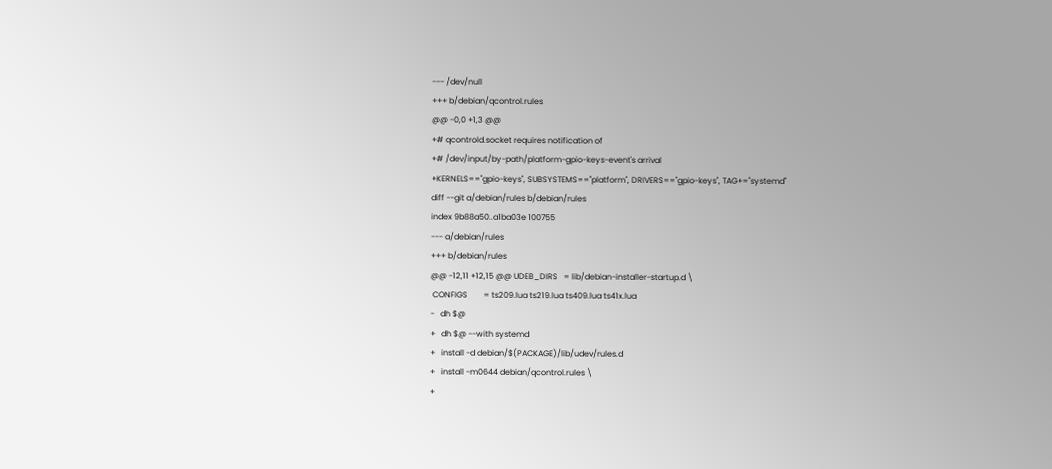--- /dev/null
+++ b/debian/qcontrol.rules
@@ -0,0 +1,3 @@
+# qcontrold.socket requires notification of
+# /dev/input/by-path/platform-gpio-keys-event's arrival
+KERNELS=="gpio-keys", SUBSYSTEMS=="platform", DRIVERS=="gpio-keys", TAG+="systemd"
diff --git a/debian/rules b/debian/rules
index 9b88a50..a1ba03e 100755
--- a/debian/rules
+++ b/debian/rules
@@ -12,11 +12,15 @@ UDEB_DIRS   = lib/debian-installer-startup.d \
 CONFIGS        = ts209.lua ts219.lua ts409.lua ts41x.lua
-   dh $@
+   dh $@ --with systemd
+   install -d debian/$(PACKAGE)/lib/udev/rules.d
+   install -m0644 debian/qcontrol.rules \
+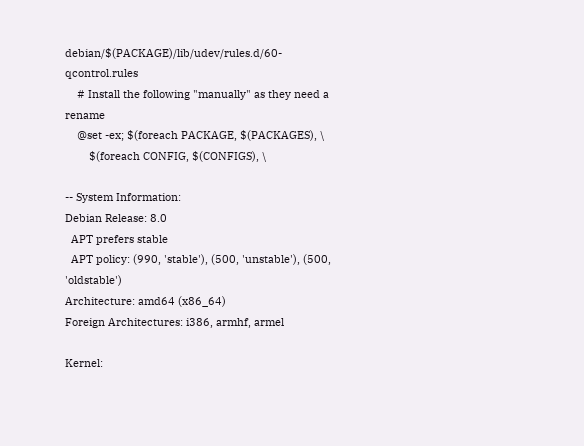debian/$(PACKAGE)/lib/udev/rules.d/60-qcontrol.rules
    # Install the following "manually" as they need a rename
    @set -ex; $(foreach PACKAGE, $(PACKAGES), \
        $(foreach CONFIG, $(CONFIGS), \

-- System Information:
Debian Release: 8.0
  APT prefers stable
  APT policy: (990, 'stable'), (500, 'unstable'), (500, 'oldstable')
Architecture: amd64 (x86_64)
Foreign Architectures: i386, armhf, armel

Kernel: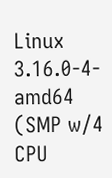Linux 3.16.0-4-amd64 (SMP w/4 CPU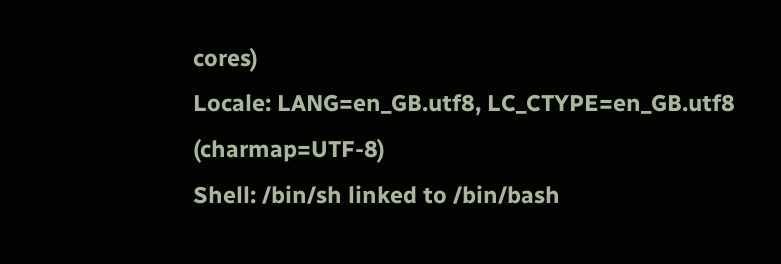cores)
Locale: LANG=en_GB.utf8, LC_CTYPE=en_GB.utf8 (charmap=UTF-8)
Shell: /bin/sh linked to /bin/bash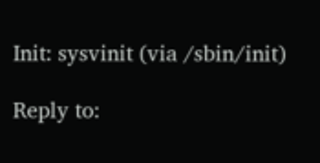Init: sysvinit (via /sbin/init)

Reply to: